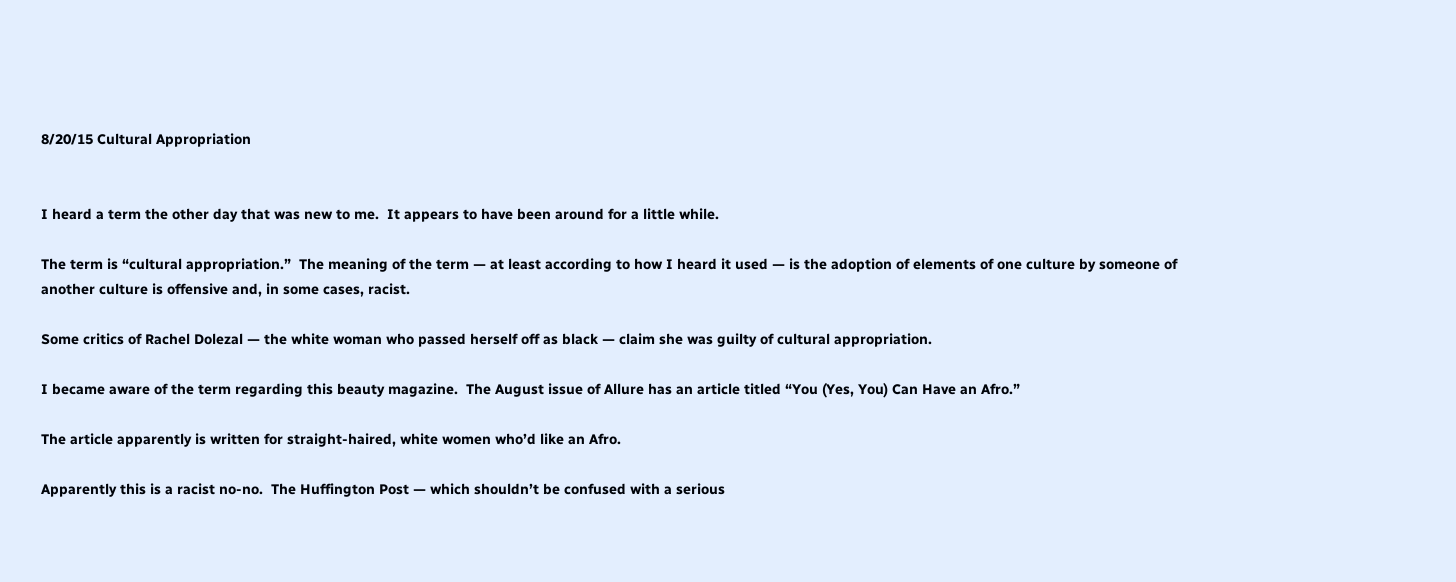8/20/15 Cultural Appropriation


I heard a term the other day that was new to me.  It appears to have been around for a little while.

The term is “cultural appropriation.”  The meaning of the term — at least according to how I heard it used — is the adoption of elements of one culture by someone of another culture is offensive and, in some cases, racist.

Some critics of Rachel Dolezal — the white woman who passed herself off as black — claim she was guilty of cultural appropriation.

I became aware of the term regarding this beauty magazine.  The August issue of Allure has an article titled “You (Yes, You) Can Have an Afro.”

The article apparently is written for straight-haired, white women who’d like an Afro.

Apparently this is a racist no-no.  The Huffington Post — which shouldn’t be confused with a serious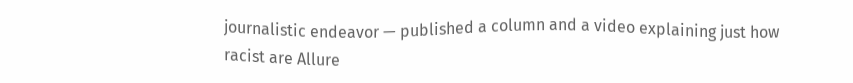journalistic endeavor — published a column and a video explaining just how racist are Allure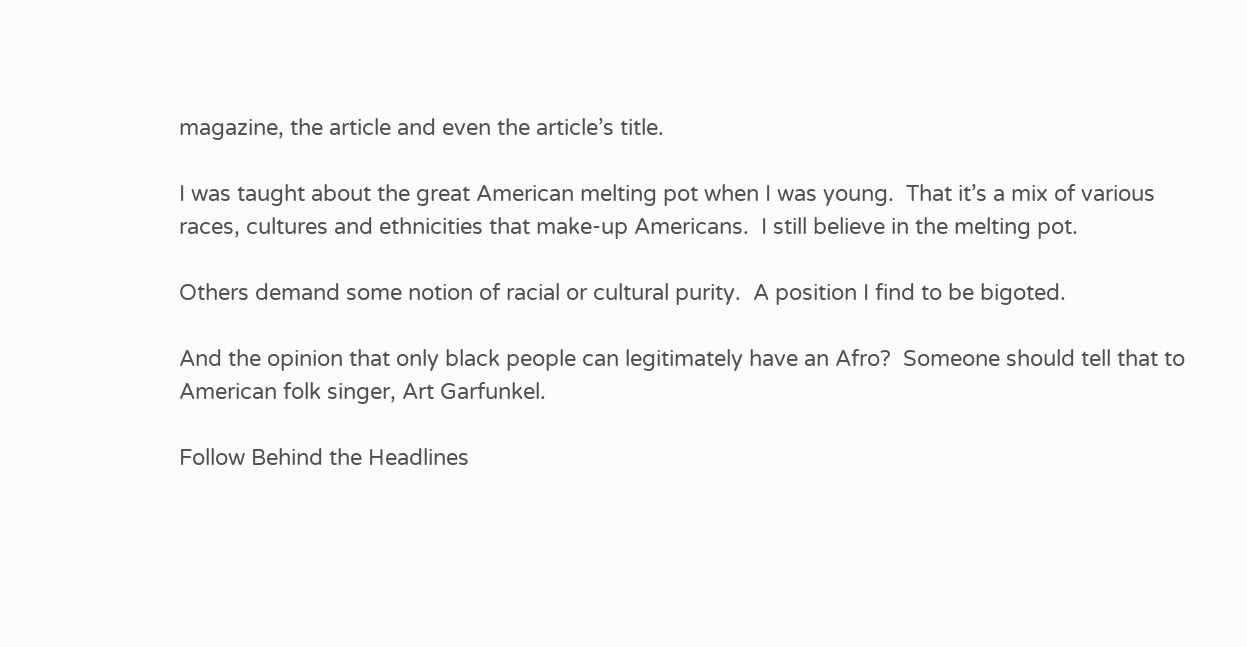magazine, the article and even the article’s title.

I was taught about the great American melting pot when I was young.  That it’s a mix of various races, cultures and ethnicities that make-up Americans.  I still believe in the melting pot.

Others demand some notion of racial or cultural purity.  A position I find to be bigoted.

And the opinion that only black people can legitimately have an Afro?  Someone should tell that to American folk singer, Art Garfunkel.

Follow Behind the Headlines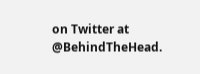on Twitter at @BehindTheHead.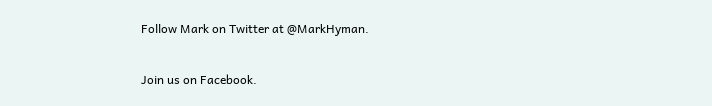Follow Mark on Twitter at @MarkHyman.

Join us on Facebook.